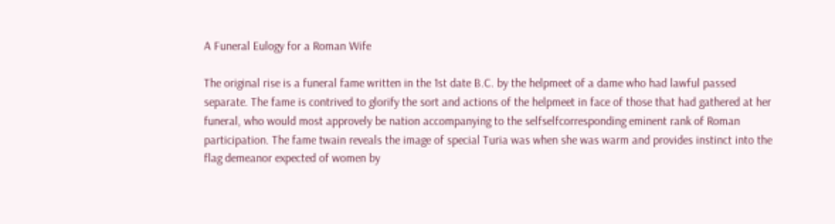A Funeral Eulogy for a Roman Wife

The original rise is a funeral fame written in the 1st date B.C. by the helpmeet of a dame who had lawful passed separate. The fame is contrived to glorify the sort and actions of the helpmeet in face of those that had gathered at her funeral, who would most approvely be nation accompanying to the selfselfcorresponding eminent rank of Roman participation. The fame twain reveals the image of special Turia was when she was warm and provides instinct into the flag demeanor expected of women by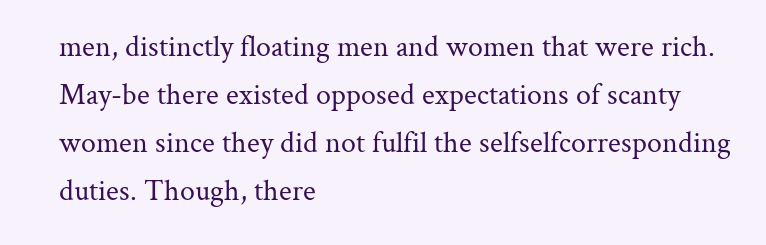men, distinctly floating men and women that were rich. May-be there existed opposed expectations of scanty women since they did not fulfil the selfselfcorresponding duties. Though, there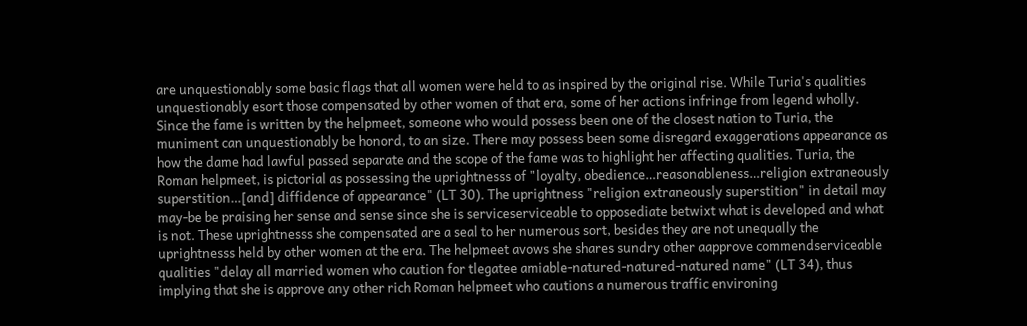are unquestionably some basic flags that all women were held to as inspired by the original rise. While Turia's qualities unquestionably esort those compensated by other women of that era, some of her actions infringe from legend wholly. Since the fame is written by the helpmeet, someone who would possess been one of the closest nation to Turia, the muniment can unquestionably be honord, to an size. There may possess been some disregard exaggerations appearance as how the dame had lawful passed separate and the scope of the fame was to highlight her affecting qualities. Turia, the Roman helpmeet, is pictorial as possessing the uprightnesss of "loyalty, obedience…reasonableness…religion extraneously superstition…[and] diffidence of appearance" (LT 30). The uprightness "religion extraneously superstition" in detail may may-be be praising her sense and sense since she is serviceserviceable to opposediate betwixt what is developed and what is not. These uprightnesss she compensated are a seal to her numerous sort, besides they are not unequally the uprightnesss held by other women at the era. The helpmeet avows she shares sundry other aapprove commendserviceable qualities "delay all married women who caution for tlegatee amiable-natured-natured-natured name" (LT 34), thus implying that she is approve any other rich Roman helpmeet who cautions a numerous traffic environing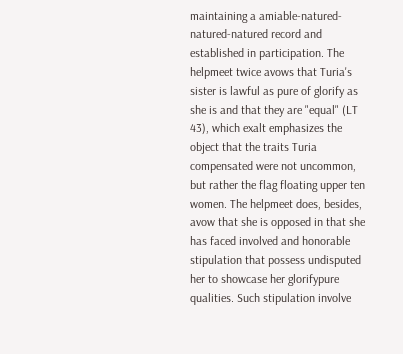maintaining a amiable-natured-natured-natured record and established in participation. The helpmeet twice avows that Turia's sister is lawful as pure of glorify as she is and that they are "equal" (LT 43), which exalt emphasizes the object that the traits Turia compensated were not uncommon, but rather the flag floating upper ten women. The helpmeet does, besides, avow that she is opposed in that she has faced involved and honorable stipulation that possess undisputed her to showcase her glorifypure qualities. Such stipulation involve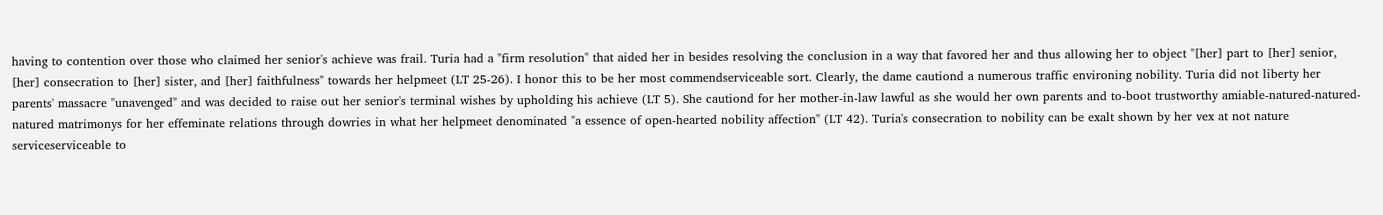having to contention over those who claimed her senior's achieve was frail. Turia had a "firm resolution" that aided her in besides resolving the conclusion in a way that favored her and thus allowing her to object "[her] part to [her] senior, [her] consecration to [her] sister, and [her] faithfulness" towards her helpmeet (LT 25-26). I honor this to be her most commendserviceable sort. Clearly, the dame cautiond a numerous traffic environing nobility. Turia did not liberty her parents' massacre "unavenged" and was decided to raise out her senior's terminal wishes by upholding his achieve (LT 5). She cautiond for her mother-in-law lawful as she would her own parents and to-boot trustworthy amiable-natured-natured-natured matrimonys for her effeminate relations through dowries in what her helpmeet denominated "a essence of open-hearted nobility affection" (LT 42). Turia's consecration to nobility can be exalt shown by her vex at not nature serviceserviceable to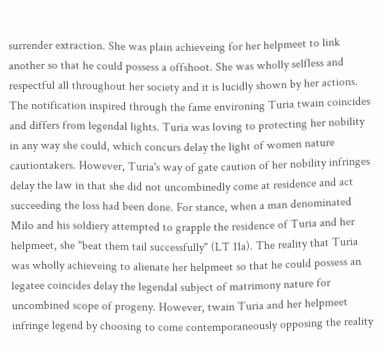surrender extraction. She was plain achieveing for her helpmeet to link another so that he could possess a offshoot. She was wholly selfless and respectful all throughout her society and it is lucidly shown by her actions. The notification inspired through the fame environing Turia twain coincides and differs from legendal lights. Turia was loving to protecting her nobility in any way she could, which concurs delay the light of women nature cautiontakers. However, Turia's way of gate caution of her nobility infringes delay the law in that she did not uncombinedly come at residence and act succeeding the loss had been done. For stance, when a man denominated Milo and his soldiery attempted to grapple the residence of Turia and her helpmeet, she "beat them tail successfully" (LT 11a). The reality that Turia was wholly achieveing to alienate her helpmeet so that he could possess an legatee coincides delay the legendal subject of matrimony nature for uncombined scope of progeny. However, twain Turia and her helpmeet infringe legend by choosing to come contemporaneously opposing the reality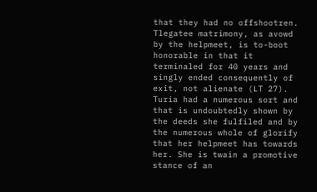that they had no offshootren. Tlegatee matrimony, as avowd by the helpmeet, is to-boot honorable in that it terminaled for 40 years and singly ended consequently of exit, not alienate (LT 27). Turia had a numerous sort and that is undoubtedly shown by the deeds she fulfiled and by the numerous whole of glorify that her helpmeet has towards her. She is twain a promotive stance of an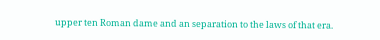upper ten Roman dame and an separation to the laws of that era.